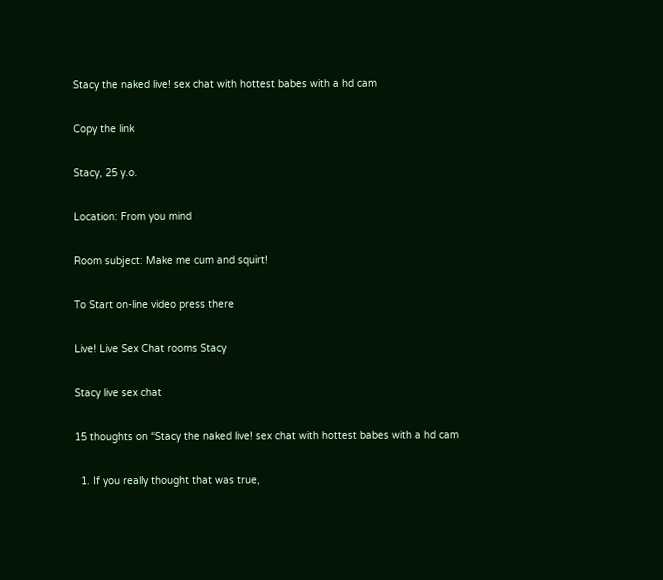Stacy the naked live! sex chat with hottest babes with a hd cam

Copy the link

Stacy, 25 y.o.

Location: From you mind

Room subject: Make me cum and squirt!

To Start on-line video press there

Live! Live Sex Chat rooms Stacy

Stacy live sex chat

15 thoughts on “Stacy the naked live! sex chat with hottest babes with a hd cam

  1. If you really thought that was true,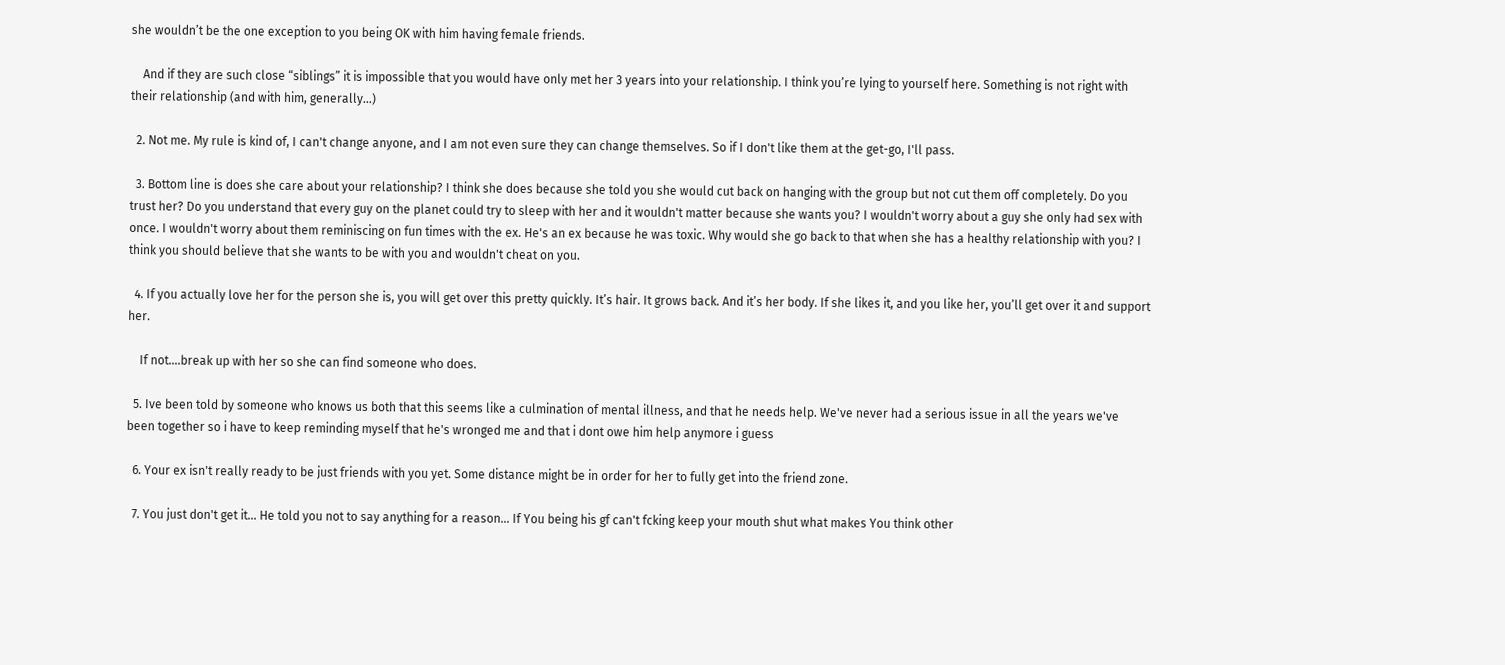she wouldn’t be the one exception to you being OK with him having female friends.

    And if they are such close “siblings” it is impossible that you would have only met her 3 years into your relationship. I think you’re lying to yourself here. Something is not right with their relationship (and with him, generally…)

  2. Not me. My rule is kind of, I can't change anyone, and I am not even sure they can change themselves. So if I don't like them at the get-go, I'll pass.

  3. Bottom line is does she care about your relationship? I think she does because she told you she would cut back on hanging with the group but not cut them off completely. Do you trust her? Do you understand that every guy on the planet could try to sleep with her and it wouldn't matter because she wants you? I wouldn't worry about a guy she only had sex with once. I wouldn't worry about them reminiscing on fun times with the ex. He's an ex because he was toxic. Why would she go back to that when she has a healthy relationship with you? I think you should believe that she wants to be with you and wouldn't cheat on you.

  4. If you actually love her for the person she is, you will get over this pretty quickly. It’s hair. It grows back. And it’s her body. If she likes it, and you like her, you’ll get over it and support her.

    If not….break up with her so she can find someone who does.

  5. Ive been told by someone who knows us both that this seems like a culmination of mental illness, and that he needs help. We've never had a serious issue in all the years we've been together so i have to keep reminding myself that he's wronged me and that i dont owe him help anymore i guess

  6. Your ex isn't really ready to be just friends with you yet. Some distance might be in order for her to fully get into the friend zone.

  7. You just don't get it… He told you not to say anything for a reason… If You being his gf can't fcking keep your mouth shut what makes You think other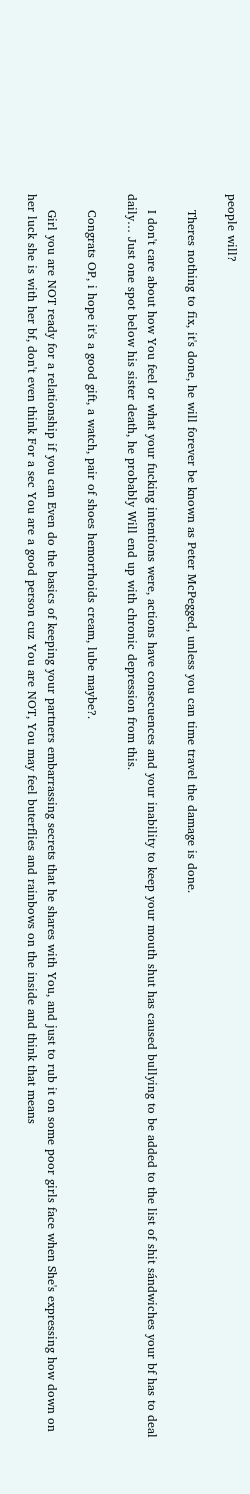people will?

    Theres nothing to fix, it's done, he will forever be known as Peter McPegged, unless you can time travel the damage is done.

    I don't care about how You feel or what your fucking intentions were, actions have consecuences and your inability to keep your mouth shut has caused bullying to be added to the list of shit sándwiches your bf has to deal daily… Just one spot below his sister death, he probably Will end up with chronic depression from this.

    Congrats OP, i hope it's a good gift, a watch, pair of shoes hemorrhoids cream, lube maybe?.

    Girl you are NOT ready for a relationship if you can Even do the basics of keeping your partners embarrassing secrets that he shares with You, and just to rub it on some poor girls face when She's expressing how down on her luck she is with her bf, don't even think For a sec You are a good person cuz You are NOT, You may feel buterflies and rainbows on the inside and think that means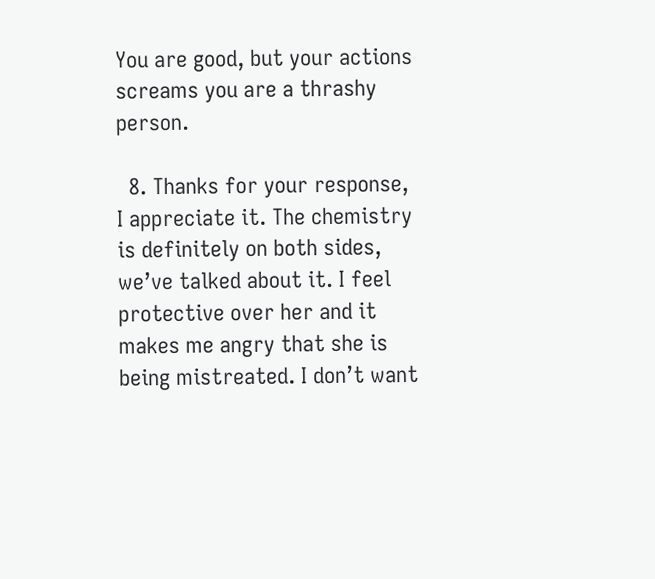You are good, but your actions screams you are a thrashy person.

  8. Thanks for your response, I appreciate it. The chemistry is definitely on both sides, we’ve talked about it. I feel protective over her and it makes me angry that she is being mistreated. I don’t want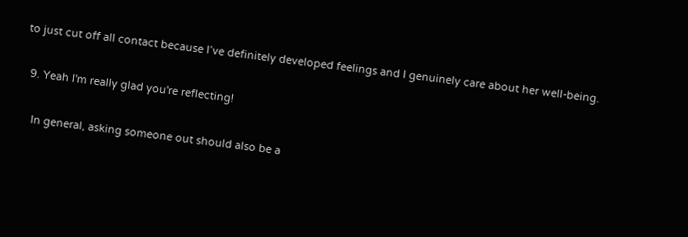to just cut off all contact because I’ve definitely developed feelings and I genuinely care about her well-being.

  9. Yeah I'm really glad you're reflecting!

    In general, asking someone out should also be a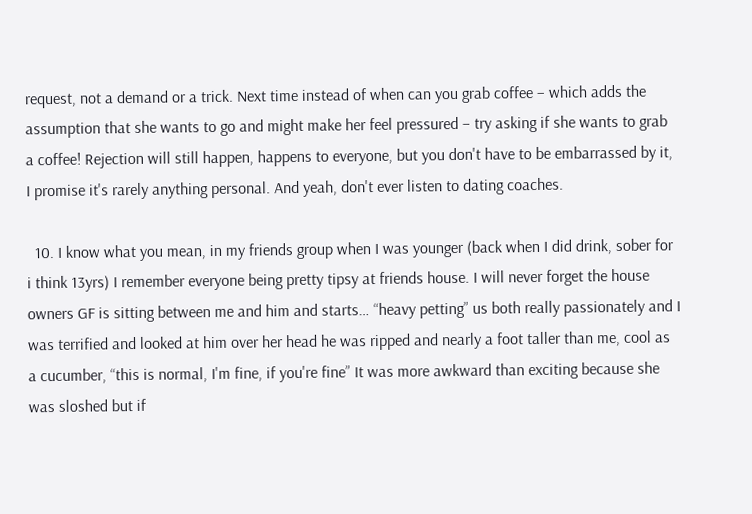request, not a demand or a trick. Next time instead of when can you grab coffee – which adds the assumption that she wants to go and might make her feel pressured – try asking if she wants to grab a coffee! Rejection will still happen, happens to everyone, but you don't have to be embarrassed by it, I promise it's rarely anything personal. And yeah, don't ever listen to dating coaches.

  10. I know what you mean, in my friends group when I was younger (back when I did drink, sober for i think 13yrs) I remember everyone being pretty tipsy at friends house. I will never forget the house owners GF is sitting between me and him and starts… “heavy petting” us both really passionately and I was terrified and looked at him over her head he was ripped and nearly a foot taller than me, cool as a cucumber, “this is normal, I'm fine, if you're fine” It was more awkward than exciting because she was sloshed but if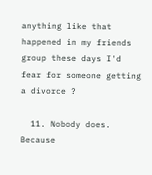anything like that happened in my friends group these days I'd fear for someone getting a divorce ?

  11. Nobody does. Because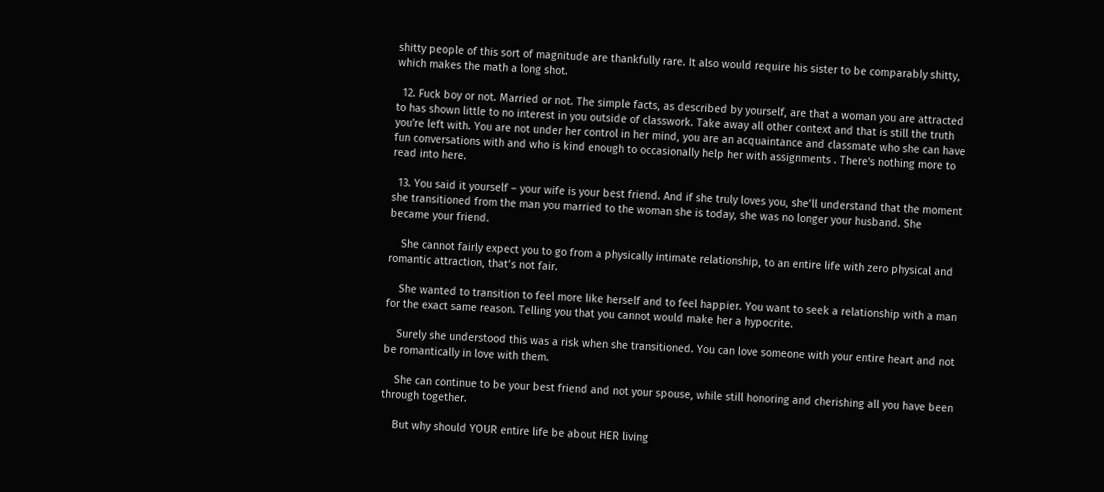shitty people of this sort of magnitude are thankfully rare. It also would require his sister to be comparably shitty, which makes the math a long shot.

  12. Fuck boy or not. Married or not. The simple facts, as described by yourself, are that a woman you are attracted to has shown little to no interest in you outside of classwork. Take away all other context and that is still the truth you're left with. You are not under her control in her mind, you are an acquaintance and classmate who she can have fun conversations with and who is kind enough to occasionally help her with assignments . There's nothing more to read into here.

  13. You said it yourself – your wife is your best friend. And if she truly loves you, she’ll understand that the moment she transitioned from the man you married to the woman she is today, she was no longer your husband. She became your friend.

    She cannot fairly expect you to go from a physically intimate relationship, to an entire life with zero physical and romantic attraction, that’s not fair.

    She wanted to transition to feel more like herself and to feel happier. You want to seek a relationship with a man for the exact same reason. Telling you that you cannot would make her a hypocrite.

    Surely she understood this was a risk when she transitioned. You can love someone with your entire heart and not be romantically in love with them.

    She can continue to be your best friend and not your spouse, while still honoring and cherishing all you have been through together.

    But why should YOUR entire life be about HER living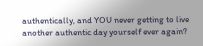authentically, and YOU never getting to live another authentic day yourself ever again?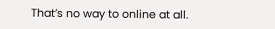That’s no way to online at all.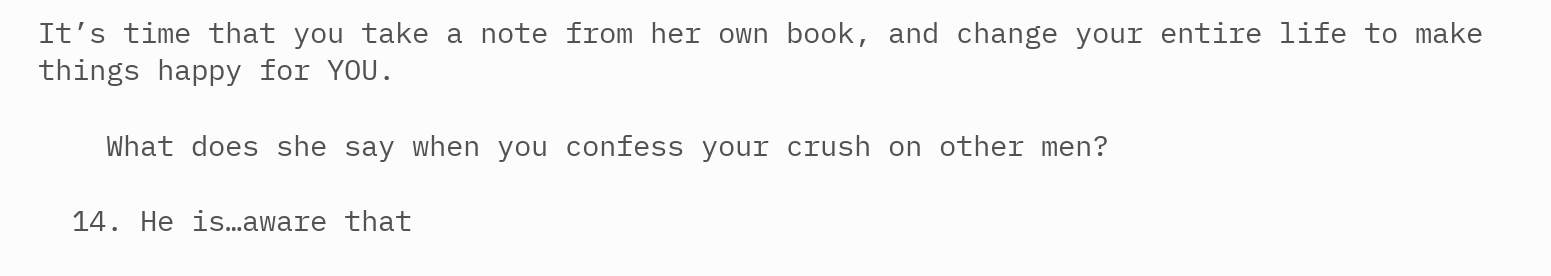It’s time that you take a note from her own book, and change your entire life to make things happy for YOU.

    What does she say when you confess your crush on other men?

  14. He is…aware that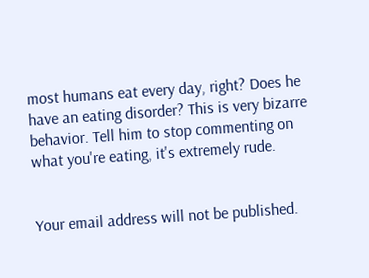most humans eat every day, right? Does he have an eating disorder? This is very bizarre behavior. Tell him to stop commenting on what you're eating, it's extremely rude.


Your email address will not be published.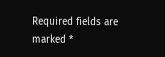Required fields are marked *